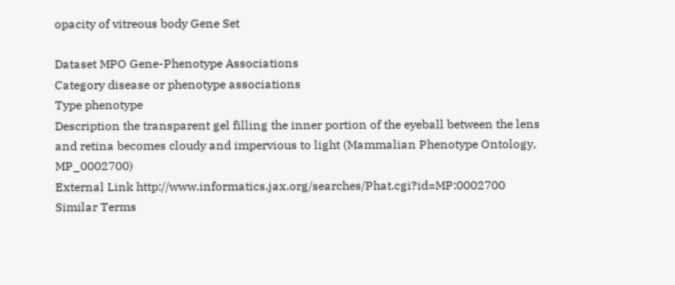opacity of vitreous body Gene Set

Dataset MPO Gene-Phenotype Associations
Category disease or phenotype associations
Type phenotype
Description the transparent gel filling the inner portion of the eyeball between the lens and retina becomes cloudy and impervious to light (Mammalian Phenotype Ontology, MP_0002700)
External Link http://www.informatics.jax.org/searches/Phat.cgi?id=MP:0002700
Similar Terms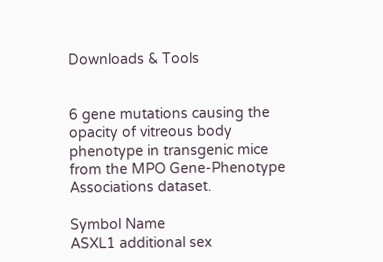Downloads & Tools


6 gene mutations causing the opacity of vitreous body phenotype in transgenic mice from the MPO Gene-Phenotype Associations dataset.

Symbol Name
ASXL1 additional sex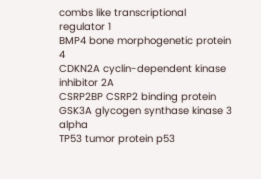combs like transcriptional regulator 1
BMP4 bone morphogenetic protein 4
CDKN2A cyclin-dependent kinase inhibitor 2A
CSRP2BP CSRP2 binding protein
GSK3A glycogen synthase kinase 3 alpha
TP53 tumor protein p53